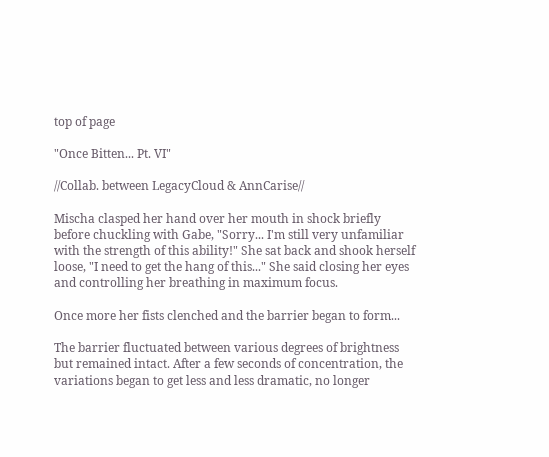top of page

"Once Bitten... Pt. VI"

//Collab. between LegacyCloud & AnnCarise//

Mischa clasped her hand over her mouth in shock briefly before chuckling with Gabe, "Sorry... I'm still very unfamiliar with the strength of this ability!" She sat back and shook herself loose, "I need to get the hang of this..." She said closing her eyes and controlling her breathing in maximum focus.

Once more her fists clenched and the barrier began to form...

The barrier fluctuated between various degrees of brightness but remained intact. After a few seconds of concentration, the variations began to get less and less dramatic, no longer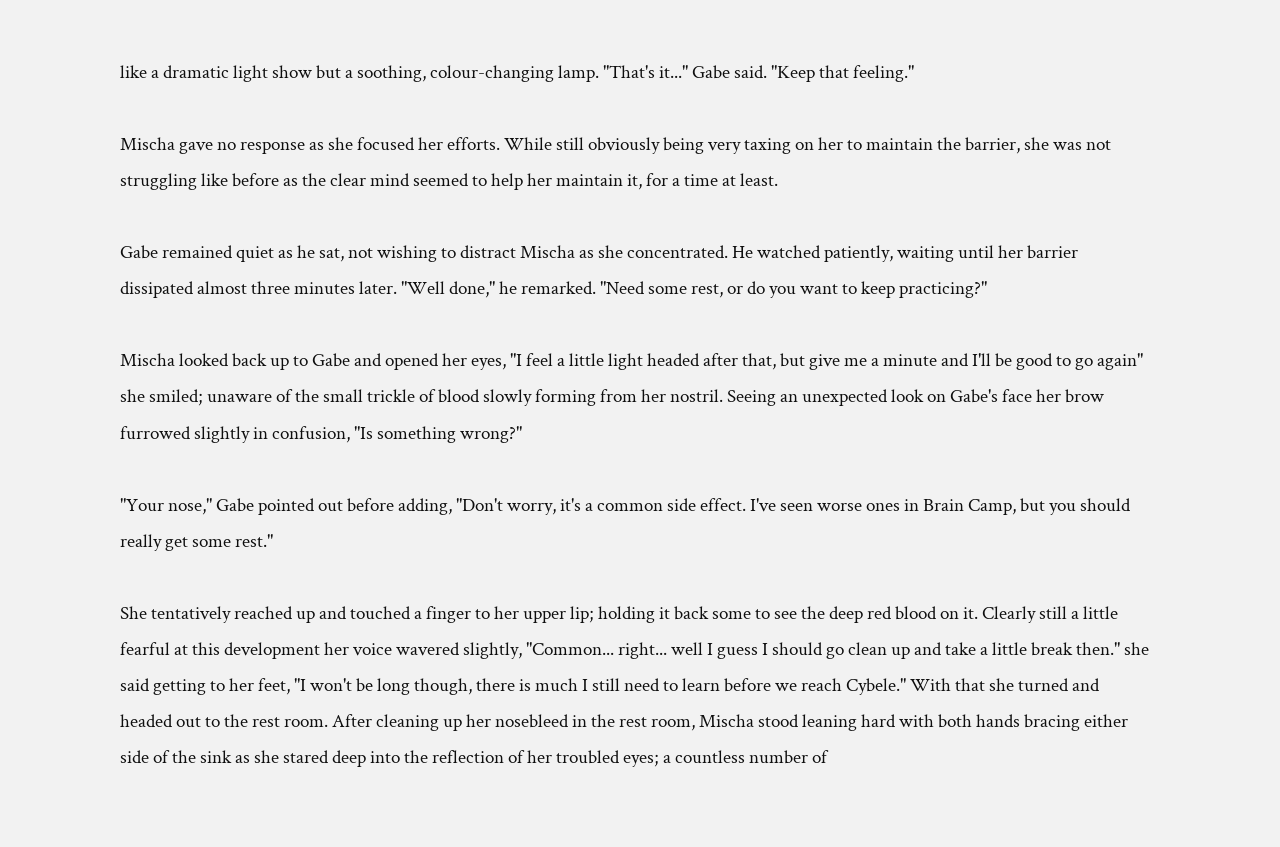like a dramatic light show but a soothing, colour-changing lamp. "That's it..." Gabe said. "Keep that feeling."

Mischa gave no response as she focused her efforts. While still obviously being very taxing on her to maintain the barrier, she was not struggling like before as the clear mind seemed to help her maintain it, for a time at least.

Gabe remained quiet as he sat, not wishing to distract Mischa as she concentrated. He watched patiently, waiting until her barrier dissipated almost three minutes later. "Well done," he remarked. "Need some rest, or do you want to keep practicing?"

Mischa looked back up to Gabe and opened her eyes, "I feel a little light headed after that, but give me a minute and I'll be good to go again" she smiled; unaware of the small trickle of blood slowly forming from her nostril. Seeing an unexpected look on Gabe's face her brow furrowed slightly in confusion, "Is something wrong?"

"Your nose," Gabe pointed out before adding, "Don't worry, it's a common side effect. I've seen worse ones in Brain Camp, but you should really get some rest."

She tentatively reached up and touched a finger to her upper lip; holding it back some to see the deep red blood on it. Clearly still a little fearful at this development her voice wavered slightly, "Common... right... well I guess I should go clean up and take a little break then." she said getting to her feet, "I won't be long though, there is much I still need to learn before we reach Cybele." With that she turned and headed out to the rest room. After cleaning up her nosebleed in the rest room, Mischa stood leaning hard with both hands bracing either side of the sink as she stared deep into the reflection of her troubled eyes; a countless number of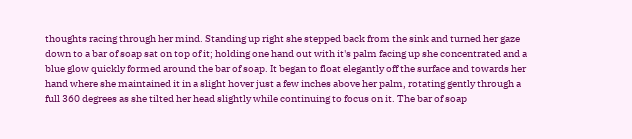thoughts racing through her mind. Standing up right she stepped back from the sink and turned her gaze down to a bar of soap sat on top of it; holding one hand out with it's palm facing up she concentrated and a blue glow quickly formed around the bar of soap. It began to float elegantly off the surface and towards her hand where she maintained it in a slight hover just a few inches above her palm, rotating gently through a full 360 degrees as she tilted her head slightly while continuing to focus on it. The bar of soap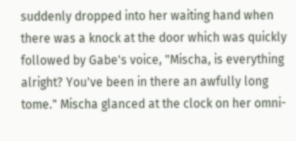suddenly dropped into her waiting hand when there was a knock at the door which was quickly followed by Gabe's voice, "Mischa, is everything alright? You've been in there an awfully long tome." Mischa glanced at the clock on her omni-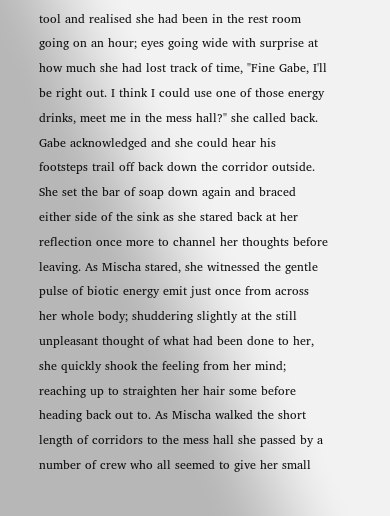tool and realised she had been in the rest room going on an hour; eyes going wide with surprise at how much she had lost track of time, "Fine Gabe, I'll be right out. I think I could use one of those energy drinks, meet me in the mess hall?" she called back. Gabe acknowledged and she could hear his footsteps trail off back down the corridor outside. She set the bar of soap down again and braced either side of the sink as she stared back at her reflection once more to channel her thoughts before leaving. As Mischa stared, she witnessed the gentle pulse of biotic energy emit just once from across her whole body; shuddering slightly at the still unpleasant thought of what had been done to her, she quickly shook the feeling from her mind; reaching up to straighten her hair some before heading back out to. As Mischa walked the short length of corridors to the mess hall she passed by a number of crew who all seemed to give her small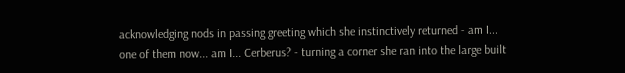acknowledging nods in passing greeting which she instinctively returned - am I... one of them now... am I... Cerberus? - turning a corner she ran into the large built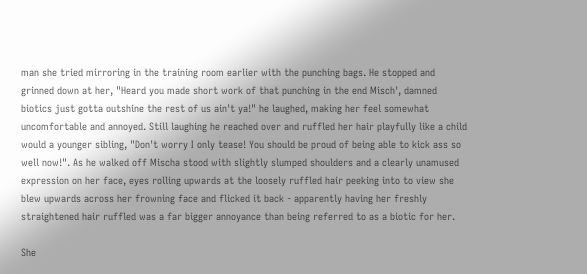man she tried mirroring in the training room earlier with the punching bags. He stopped and grinned down at her, "Heard you made short work of that punching in the end Misch', damned biotics just gotta outshine the rest of us ain't ya!" he laughed, making her feel somewhat uncomfortable and annoyed. Still laughing he reached over and ruffled her hair playfully like a child would a younger sibling, "Don't worry I only tease! You should be proud of being able to kick ass so well now!". As he walked off Mischa stood with slightly slumped shoulders and a clearly unamused expression on her face, eyes rolling upwards at the loosely ruffled hair peeking into to view she blew upwards across her frowning face and flicked it back - apparently having her freshly straightened hair ruffled was a far bigger annoyance than being referred to as a biotic for her.

She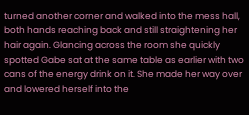turned another corner and walked into the mess hall, both hands reaching back and still straightening her hair again. Glancing across the room she quickly spotted Gabe sat at the same table as earlier with two cans of the energy drink on it. She made her way over and lowered herself into the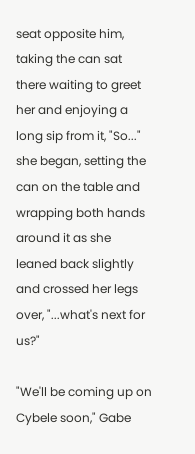seat opposite him, taking the can sat there waiting to greet her and enjoying a long sip from it, "So..." she began, setting the can on the table and wrapping both hands around it as she leaned back slightly and crossed her legs over, "...what's next for us?"

"We'll be coming up on Cybele soon," Gabe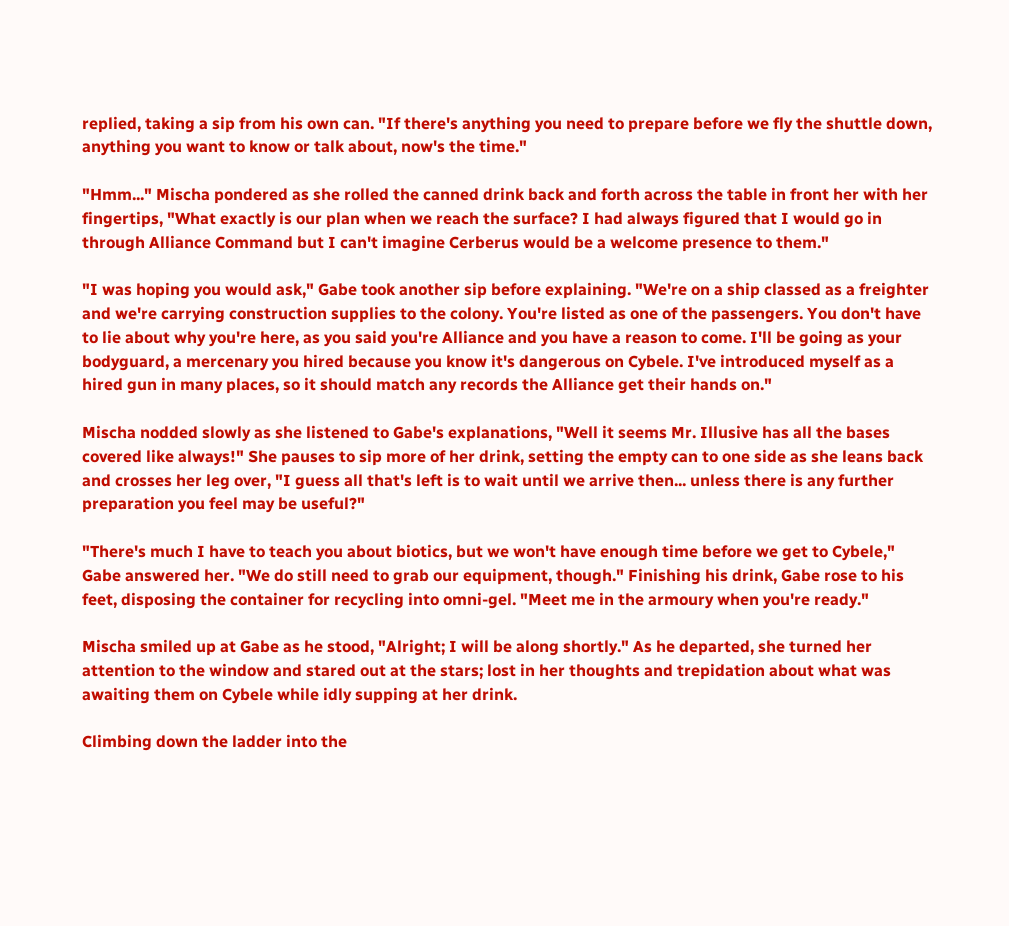replied, taking a sip from his own can. "If there's anything you need to prepare before we fly the shuttle down, anything you want to know or talk about, now's the time."

"Hmm..." Mischa pondered as she rolled the canned drink back and forth across the table in front her with her fingertips, "What exactly is our plan when we reach the surface? I had always figured that I would go in through Alliance Command but I can't imagine Cerberus would be a welcome presence to them."

"I was hoping you would ask," Gabe took another sip before explaining. "We're on a ship classed as a freighter and we're carrying construction supplies to the colony. You're listed as one of the passengers. You don't have to lie about why you're here, as you said you're Alliance and you have a reason to come. I'll be going as your bodyguard, a mercenary you hired because you know it's dangerous on Cybele. I've introduced myself as a hired gun in many places, so it should match any records the Alliance get their hands on."

Mischa nodded slowly as she listened to Gabe's explanations, "Well it seems Mr. Illusive has all the bases covered like always!" She pauses to sip more of her drink, setting the empty can to one side as she leans back and crosses her leg over, "I guess all that's left is to wait until we arrive then... unless there is any further preparation you feel may be useful?"

"There's much I have to teach you about biotics, but we won't have enough time before we get to Cybele," Gabe answered her. "We do still need to grab our equipment, though." Finishing his drink, Gabe rose to his feet, disposing the container for recycling into omni-gel. "Meet me in the armoury when you're ready."

Mischa smiled up at Gabe as he stood, "Alright; I will be along shortly." As he departed, she turned her attention to the window and stared out at the stars; lost in her thoughts and trepidation about what was awaiting them on Cybele while idly supping at her drink.

Climbing down the ladder into the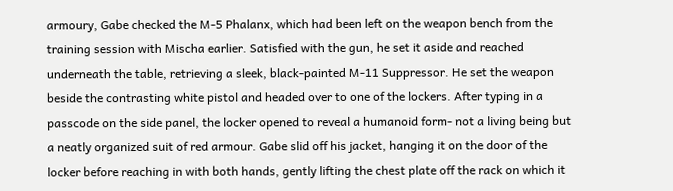armoury, Gabe checked the M-5 Phalanx, which had been left on the weapon bench from the training session with Mischa earlier. Satisfied with the gun, he set it aside and reached underneath the table, retrieving a sleek, black-painted M-11 Suppressor. He set the weapon beside the contrasting white pistol and headed over to one of the lockers. After typing in a passcode on the side panel, the locker opened to reveal a humanoid form- not a living being but a neatly organized suit of red armour. Gabe slid off his jacket, hanging it on the door of the locker before reaching in with both hands, gently lifting the chest plate off the rack on which it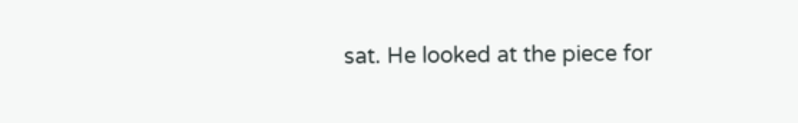sat. He looked at the piece for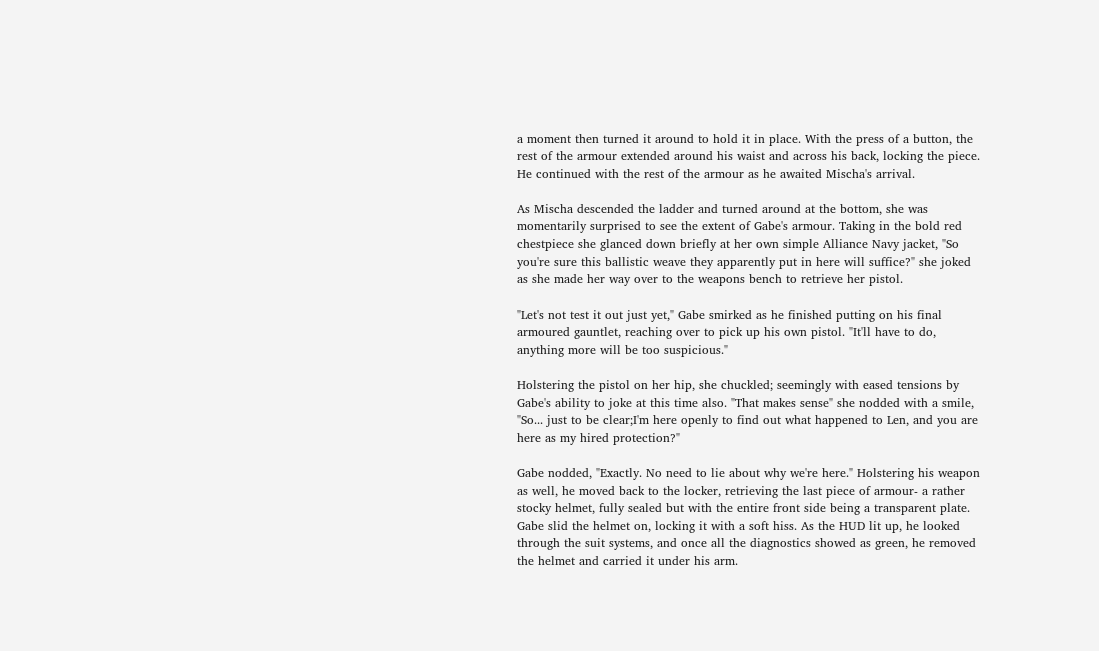a moment then turned it around to hold it in place. With the press of a button, the rest of the armour extended around his waist and across his back, locking the piece. He continued with the rest of the armour as he awaited Mischa's arrival.

As Mischa descended the ladder and turned around at the bottom, she was momentarily surprised to see the extent of Gabe's armour. Taking in the bold red chestpiece she glanced down briefly at her own simple Alliance Navy jacket, "So you're sure this ballistic weave they apparently put in here will suffice?" she joked as she made her way over to the weapons bench to retrieve her pistol.

"Let's not test it out just yet," Gabe smirked as he finished putting on his final armoured gauntlet, reaching over to pick up his own pistol. "It'll have to do, anything more will be too suspicious."

Holstering the pistol on her hip, she chuckled; seemingly with eased tensions by Gabe's ability to joke at this time also. "That makes sense" she nodded with a smile, "So... just to be clear;I'm here openly to find out what happened to Len, and you are here as my hired protection?"

Gabe nodded, "Exactly. No need to lie about why we're here." Holstering his weapon as well, he moved back to the locker, retrieving the last piece of armour- a rather stocky helmet, fully sealed but with the entire front side being a transparent plate. Gabe slid the helmet on, locking it with a soft hiss. As the HUD lit up, he looked through the suit systems, and once all the diagnostics showed as green, he removed the helmet and carried it under his arm.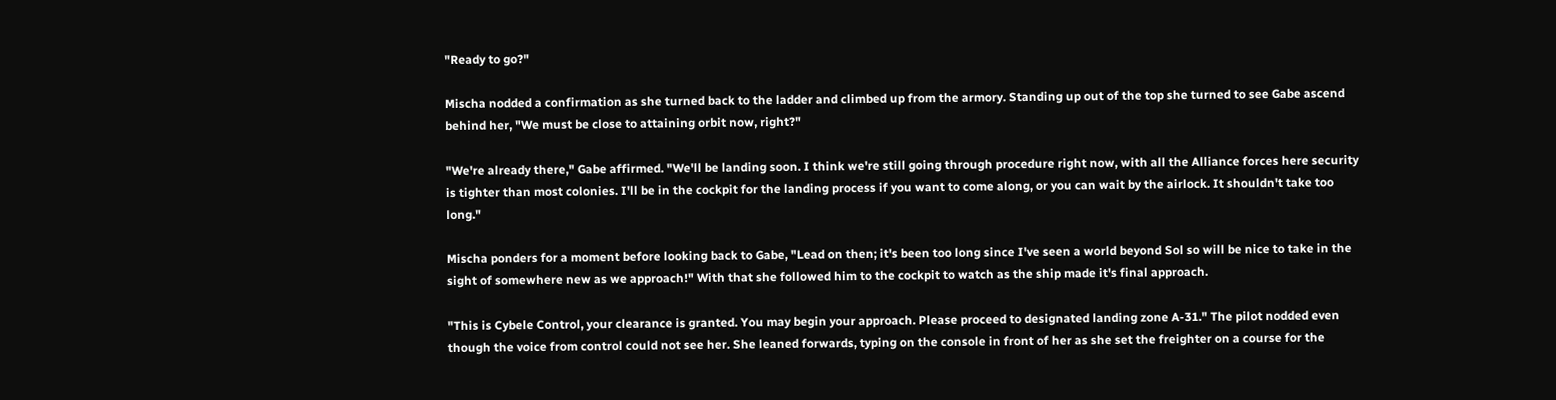"Ready to go?"

Mischa nodded a confirmation as she turned back to the ladder and climbed up from the armory. Standing up out of the top she turned to see Gabe ascend behind her, "We must be close to attaining orbit now, right?"

"We're already there," Gabe affirmed. "We'll be landing soon. I think we're still going through procedure right now, with all the Alliance forces here security is tighter than most colonies. I'll be in the cockpit for the landing process if you want to come along, or you can wait by the airlock. It shouldn't take too long."

Mischa ponders for a moment before looking back to Gabe, "Lead on then; it's been too long since I've seen a world beyond Sol so will be nice to take in the sight of somewhere new as we approach!" With that she followed him to the cockpit to watch as the ship made it's final approach.

"This is Cybele Control, your clearance is granted. You may begin your approach. Please proceed to designated landing zone A-31." The pilot nodded even though the voice from control could not see her. She leaned forwards, typing on the console in front of her as she set the freighter on a course for the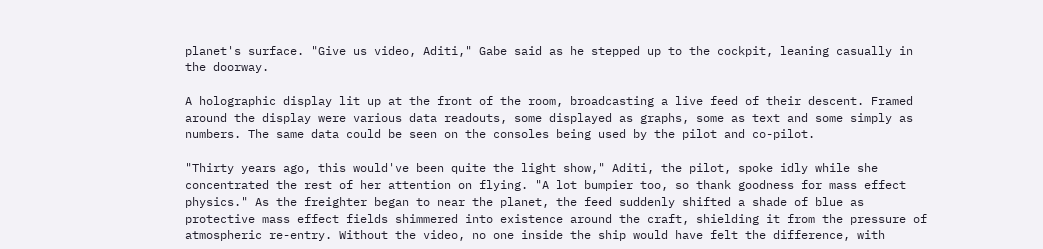planet's surface. "Give us video, Aditi," Gabe said as he stepped up to the cockpit, leaning casually in the doorway.

A holographic display lit up at the front of the room, broadcasting a live feed of their descent. Framed around the display were various data readouts, some displayed as graphs, some as text and some simply as numbers. The same data could be seen on the consoles being used by the pilot and co-pilot.

"Thirty years ago, this would've been quite the light show," Aditi, the pilot, spoke idly while she concentrated the rest of her attention on flying. "A lot bumpier too, so thank goodness for mass effect physics." As the freighter began to near the planet, the feed suddenly shifted a shade of blue as protective mass effect fields shimmered into existence around the craft, shielding it from the pressure of atmospheric re-entry. Without the video, no one inside the ship would have felt the difference, with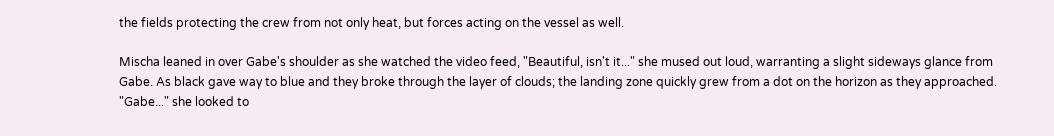the fields protecting the crew from not only heat, but forces acting on the vessel as well.

Mischa leaned in over Gabe's shoulder as she watched the video feed, "Beautiful, isn't it..." she mused out loud, warranting a slight sideways glance from Gabe. As black gave way to blue and they broke through the layer of clouds; the landing zone quickly grew from a dot on the horizon as they approached. "Gabe..." she looked to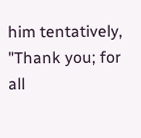him tentatively, "Thank you; for all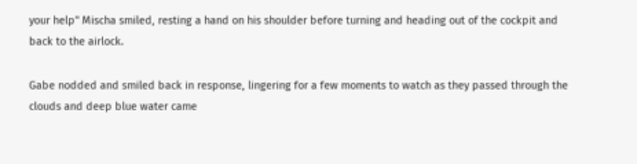your help" Mischa smiled, resting a hand on his shoulder before turning and heading out of the cockpit and back to the airlock.

Gabe nodded and smiled back in response, lingering for a few moments to watch as they passed through the clouds and deep blue water came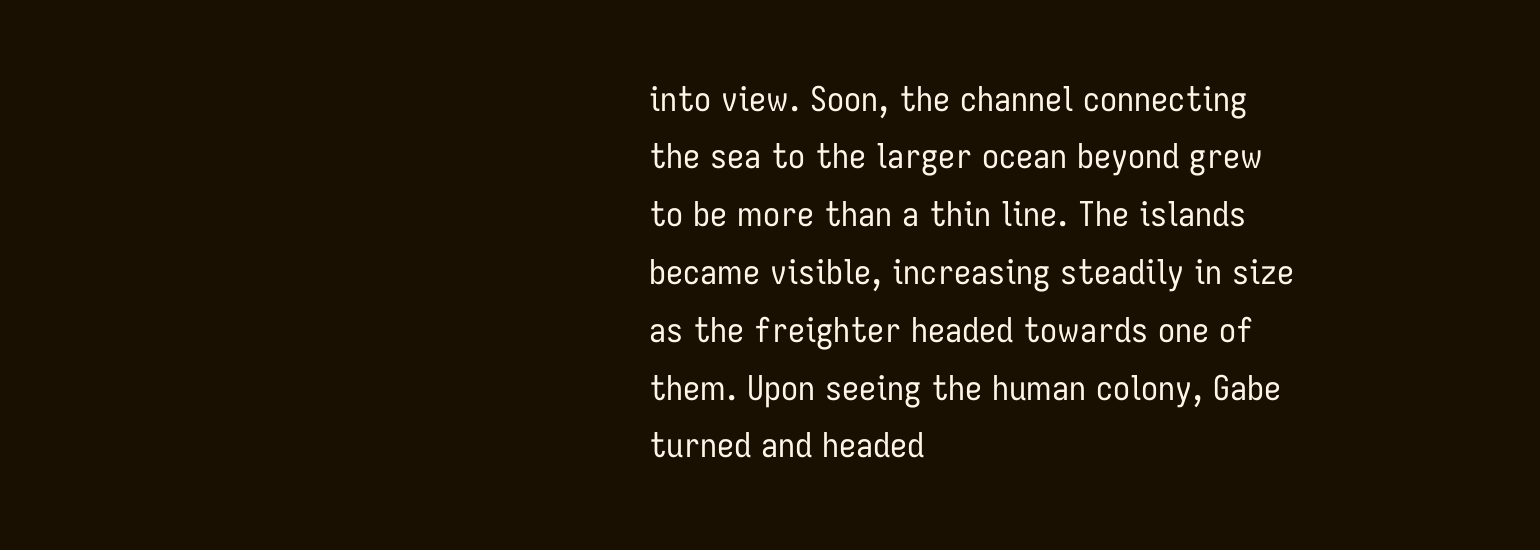into view. Soon, the channel connecting the sea to the larger ocean beyond grew to be more than a thin line. The islands became visible, increasing steadily in size as the freighter headed towards one of them. Upon seeing the human colony, Gabe turned and headed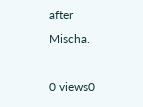after Mischa.

0 views0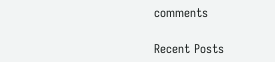comments

Recent Posts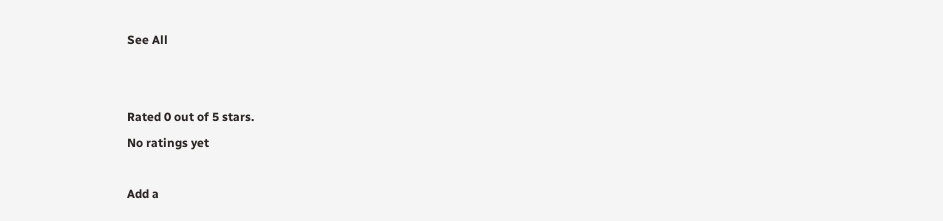See All


Rated 0 out of 5 stars.
No ratings yet

Add a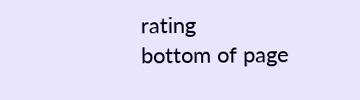rating
bottom of page